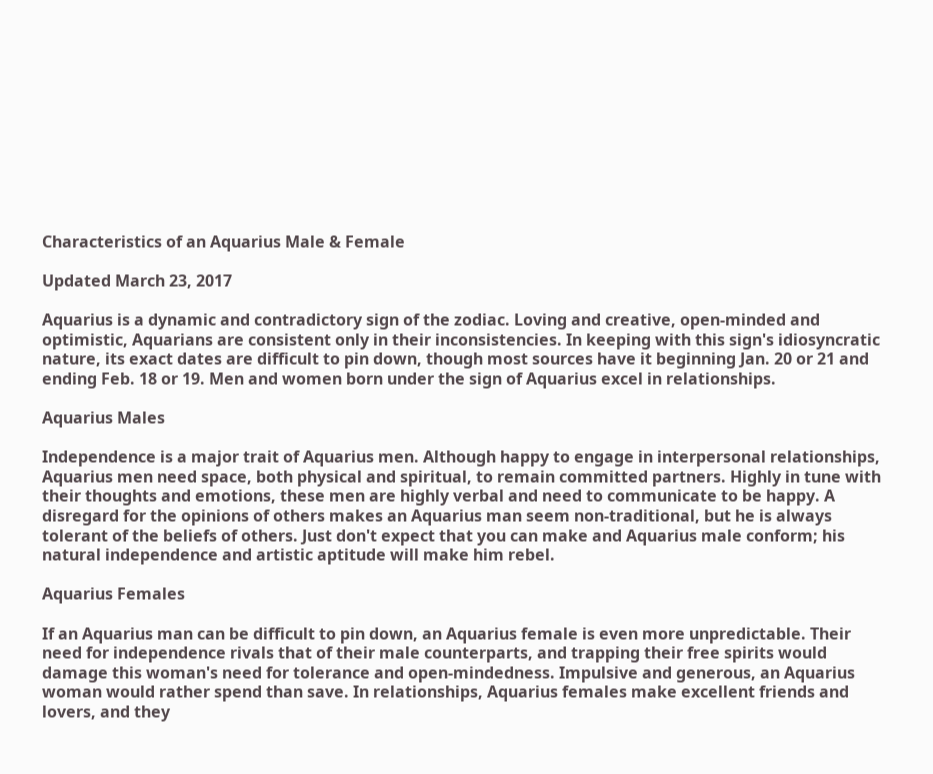Characteristics of an Aquarius Male & Female

Updated March 23, 2017

Aquarius is a dynamic and contradictory sign of the zodiac. Loving and creative, open-minded and optimistic, Aquarians are consistent only in their inconsistencies. In keeping with this sign's idiosyncratic nature, its exact dates are difficult to pin down, though most sources have it beginning Jan. 20 or 21 and ending Feb. 18 or 19. Men and women born under the sign of Aquarius excel in relationships.

Aquarius Males

Independence is a major trait of Aquarius men. Although happy to engage in interpersonal relationships, Aquarius men need space, both physical and spiritual, to remain committed partners. Highly in tune with their thoughts and emotions, these men are highly verbal and need to communicate to be happy. A disregard for the opinions of others makes an Aquarius man seem non-traditional, but he is always tolerant of the beliefs of others. Just don't expect that you can make and Aquarius male conform; his natural independence and artistic aptitude will make him rebel.

Aquarius Females

If an Aquarius man can be difficult to pin down, an Aquarius female is even more unpredictable. Their need for independence rivals that of their male counterparts, and trapping their free spirits would damage this woman's need for tolerance and open-mindedness. Impulsive and generous, an Aquarius woman would rather spend than save. In relationships, Aquarius females make excellent friends and lovers, and they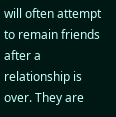will often attempt to remain friends after a relationship is over. They are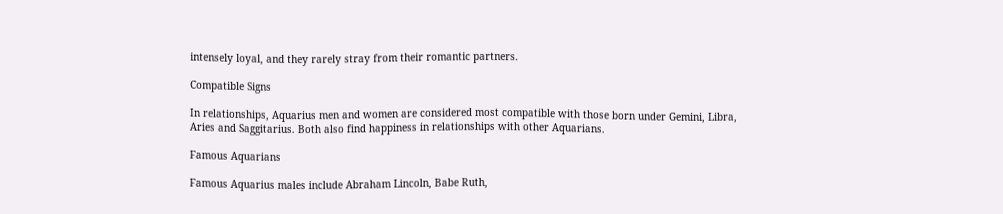intensely loyal, and they rarely stray from their romantic partners.

Compatible Signs

In relationships, Aquarius men and women are considered most compatible with those born under Gemini, Libra, Aries and Saggitarius. Both also find happiness in relationships with other Aquarians.

Famous Aquarians

Famous Aquarius males include Abraham Lincoln, Babe Ruth,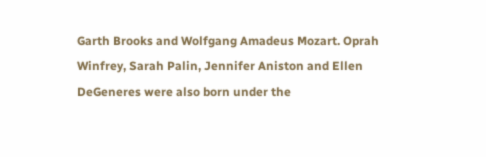Garth Brooks and Wolfgang Amadeus Mozart. Oprah Winfrey, Sarah Palin, Jennifer Aniston and Ellen DeGeneres were also born under the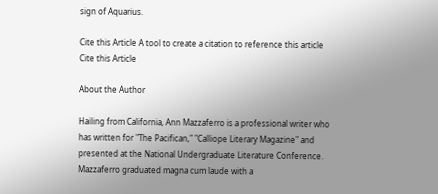sign of Aquarius.

Cite this Article A tool to create a citation to reference this article Cite this Article

About the Author

Hailing from California, Ann Mazzaferro is a professional writer who has written for "The Pacifican," "Calliope Literary Magazine" and presented at the National Undergraduate Literature Conference. Mazzaferro graduated magna cum laude with a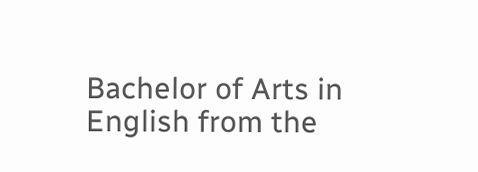Bachelor of Arts in English from the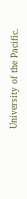University of the Pacific.